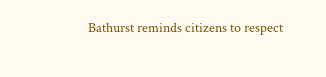Bathurst reminds citizens to respect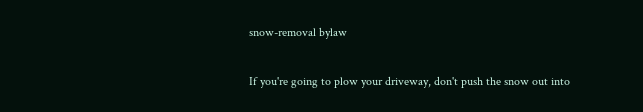snow-removal bylaw

If you're going to plow your driveway, don't push the snow out into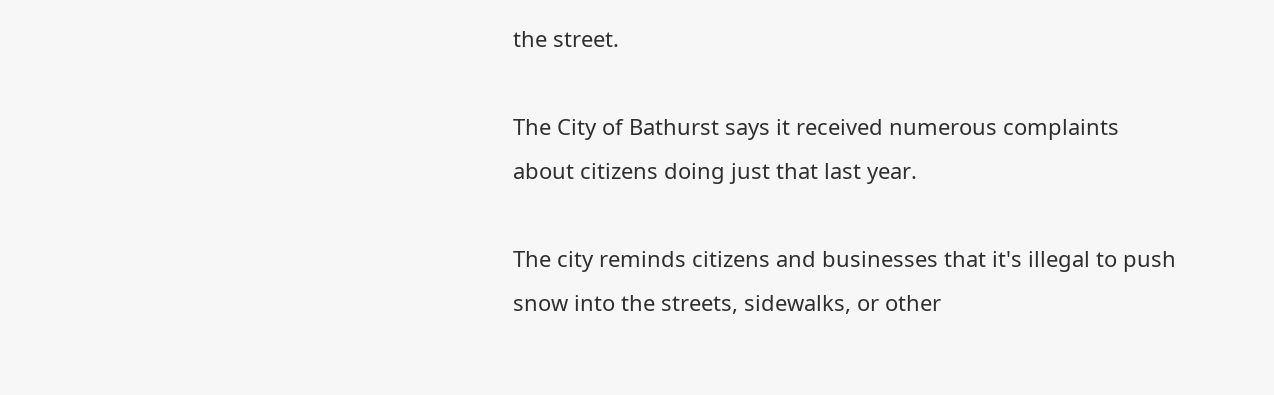the street.

The City of Bathurst says it received numerous complaints about citizens doing just that last year.

The city reminds citizens and businesses that it's illegal to push snow into the streets, sidewalks, or other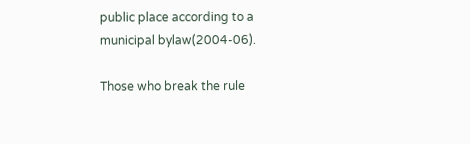public place according to a municipal bylaw(2004-06).

Those who break the rule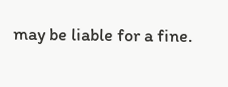may be liable for a fine.